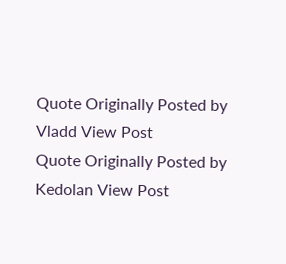Quote Originally Posted by Vladd View Post
Quote Originally Posted by Kedolan View Post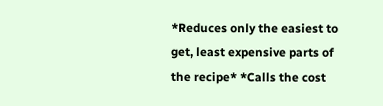*Reduces only the easiest to get, least expensive parts of the recipe* *Calls the cost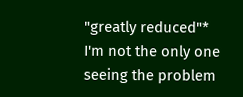"greatly reduced"* I'm not the only one seeing the problem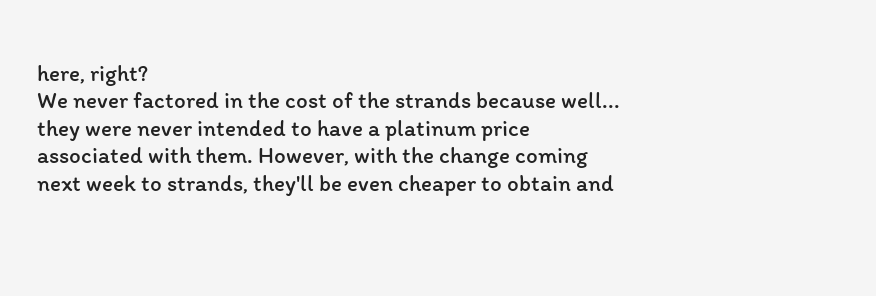here, right?
We never factored in the cost of the strands because well... they were never intended to have a platinum price associated with them. However, with the change coming next week to strands, they'll be even cheaper to obtain and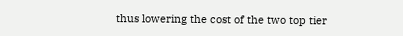thus lowering the cost of the two top tier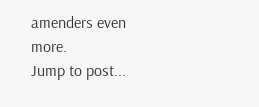amenders even more.
Jump to post...